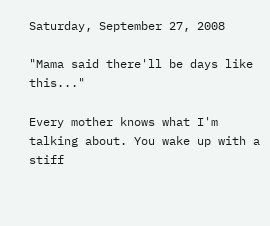Saturday, September 27, 2008

"Mama said there'll be days like this..."

Every mother knows what I'm talking about. You wake up with a stiff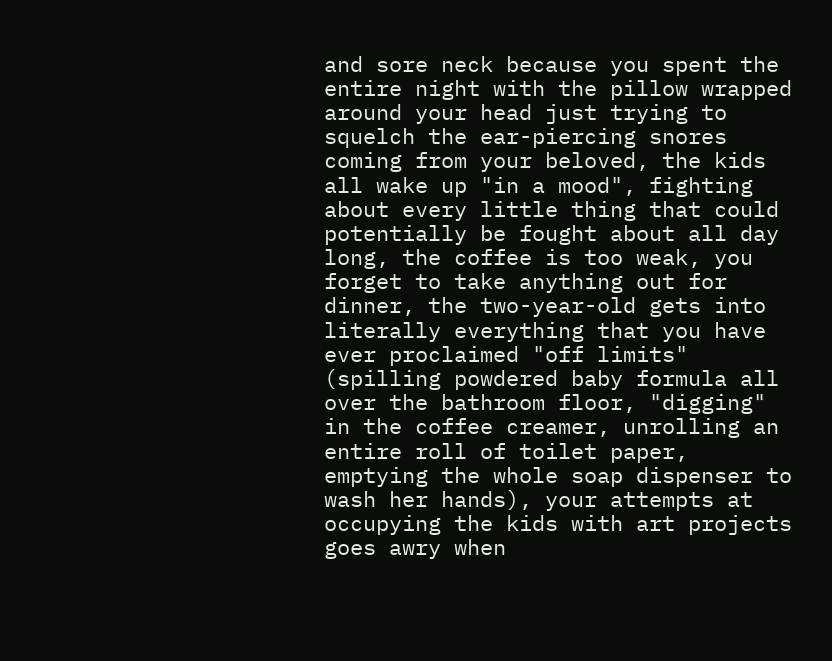and sore neck because you spent the entire night with the pillow wrapped around your head just trying to squelch the ear-piercing snores coming from your beloved, the kids all wake up "in a mood", fighting about every little thing that could potentially be fought about all day long, the coffee is too weak, you forget to take anything out for dinner, the two-year-old gets into literally everything that you have ever proclaimed "off limits" (spilling powdered baby formula all over the bathroom floor, "digging" in the coffee creamer, unrolling an entire roll of toilet paper, emptying the whole soap dispenser to wash her hands), your attempts at occupying the kids with art projects goes awry when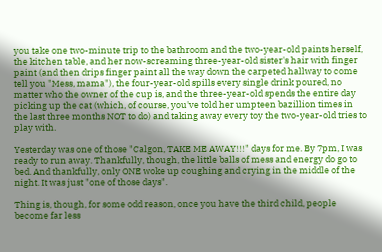you take one two-minute trip to the bathroom and the two-year-old paints herself, the kitchen table, and her now-screaming three-year-old sister's hair with finger paint (and then drips finger paint all the way down the carpeted hallway to come tell you "Mess, mama"), the four-year-old spills every single drink poured, no matter who the owner of the cup is, and the three-year-old spends the entire day picking up the cat (which, of course, you've told her umpteen bazillion times in the last three months NOT to do) and taking away every toy the two-year-old tries to play with.

Yesterday was one of those "Calgon, TAKE ME AWAY!!!" days for me. By 7pm, I was ready to run away. Thankfully, though, the little balls of mess and energy do go to bed. And thankfully, only ONE woke up coughing and crying in the middle of the night. It was just "one of those days".

Thing is, though, for some odd reason, once you have the third child, people become far less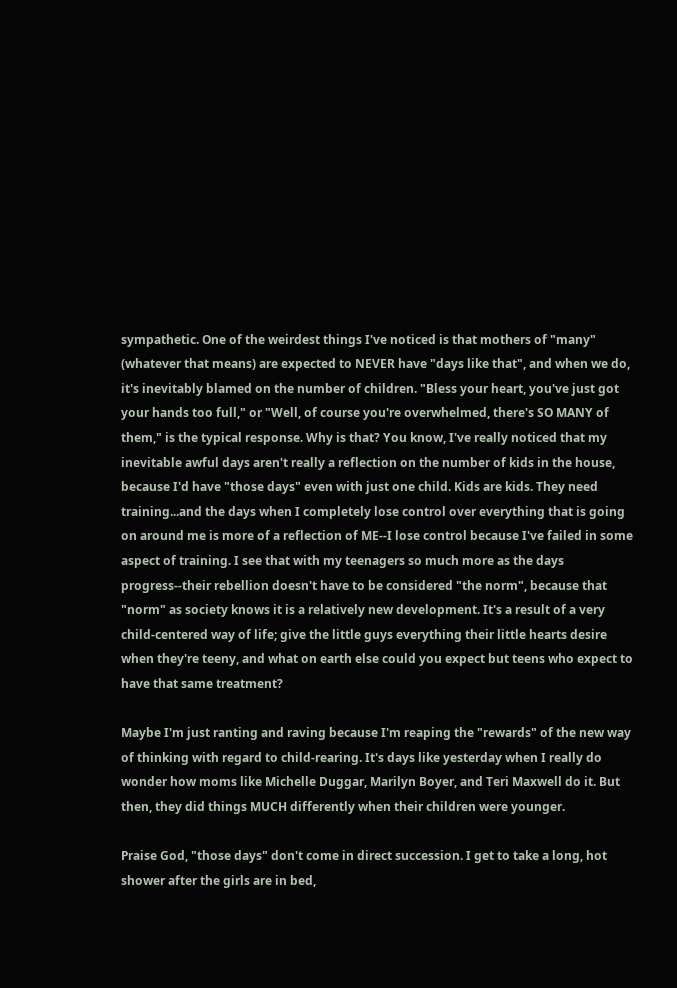sympathetic. One of the weirdest things I've noticed is that mothers of "many" (whatever that means) are expected to NEVER have "days like that", and when we do, it's inevitably blamed on the number of children. "Bless your heart, you've just got your hands too full," or "Well, of course you're overwhelmed, there's SO MANY of them," is the typical response. Why is that? You know, I've really noticed that my inevitable awful days aren't really a reflection on the number of kids in the house, because I'd have "those days" even with just one child. Kids are kids. They need training...and the days when I completely lose control over everything that is going on around me is more of a reflection of ME--I lose control because I've failed in some aspect of training. I see that with my teenagers so much more as the days progress--their rebellion doesn't have to be considered "the norm", because that "norm" as society knows it is a relatively new development. It's a result of a very child-centered way of life; give the little guys everything their little hearts desire when they're teeny, and what on earth else could you expect but teens who expect to have that same treatment?

Maybe I'm just ranting and raving because I'm reaping the "rewards" of the new way of thinking with regard to child-rearing. It's days like yesterday when I really do wonder how moms like Michelle Duggar, Marilyn Boyer, and Teri Maxwell do it. But then, they did things MUCH differently when their children were younger.

Praise God, "those days" don't come in direct succession. I get to take a long, hot shower after the girls are in bed,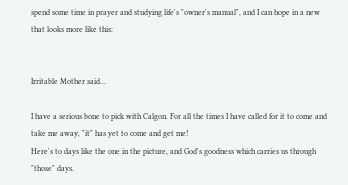spend some time in prayer and studying life's "owner's manual", and I can hope in a new that looks more like this:


Irritable Mother said...

I have a serious bone to pick with Calgon. For all the times I have called for it to come and take me away, "it" has yet to come and get me!
Here's to days like the one in the picture, and God's goodness which carries us through "those" days.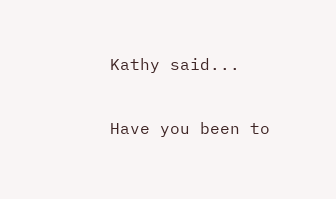Kathy said...

Have you been to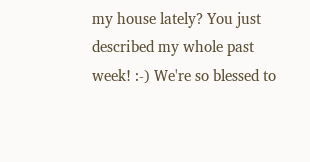my house lately? You just described my whole past week! :-) We're so blessed to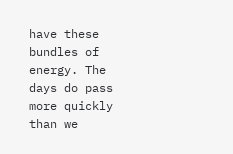have these bundles of energy. The days do pass more quickly than we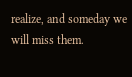realize, and someday we will miss them.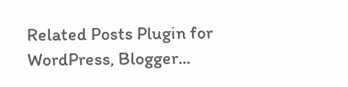Related Posts Plugin for WordPress, Blogger...